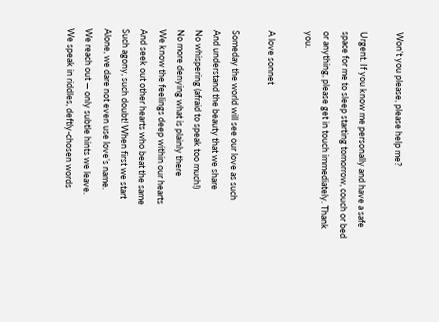Won’t you please, please help me?

Urgent. If you know me personally and have a safe space for me to sleep starting tomorrow, couch or bed or anything, please get in touch immediately. Thank you.

A love sonnet

Someday the world will see our love as such
And understand the beauty that we share
No whispering (afraid to speak too much!)
No more denying what is plainly there
We know the feelings deep within our hearts
And seek out other hearts who beat the same
Such agony, such doubt! When first we start
Alone, we dare not even use love’s name.
We reach out — only subtle hints we leave.
We speak in riddles, deftly-chosen words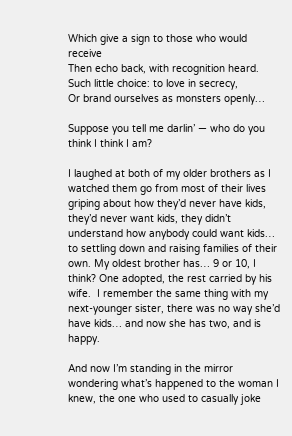Which give a sign to those who would receive
Then echo back, with recognition heard.
Such little choice: to love in secrecy,
Or brand ourselves as monsters openly…

Suppose you tell me darlin’ — who do you think I think I am?

I laughed at both of my older brothers as I watched them go from most of their lives griping about how they’d never have kids, they’d never want kids, they didn’t understand how anybody could want kids… to settling down and raising families of their own. My oldest brother has… 9 or 10, I think? One adopted, the rest carried by his wife.  I remember the same thing with my next-younger sister, there was no way she’d have kids… and now she has two, and is happy.

And now I’m standing in the mirror wondering what’s happened to the woman I knew, the one who used to casually joke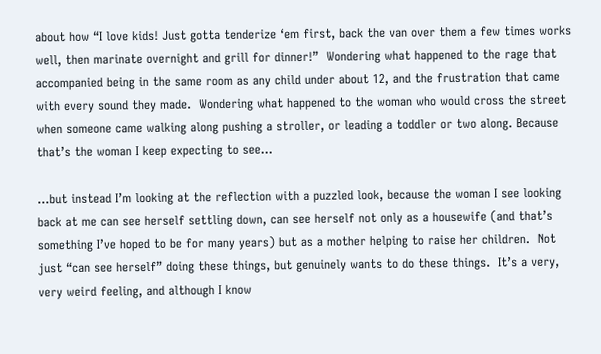about how “I love kids! Just gotta tenderize ‘em first, back the van over them a few times works well, then marinate overnight and grill for dinner!”  Wondering what happened to the rage that accompanied being in the same room as any child under about 12, and the frustration that came with every sound they made.  Wondering what happened to the woman who would cross the street when someone came walking along pushing a stroller, or leading a toddler or two along. Because that’s the woman I keep expecting to see…

…but instead I’m looking at the reflection with a puzzled look, because the woman I see looking back at me can see herself settling down, can see herself not only as a housewife (and that’s something I’ve hoped to be for many years) but as a mother helping to raise her children.  Not just “can see herself” doing these things, but genuinely wants to do these things.  It’s a very, very weird feeling, and although I know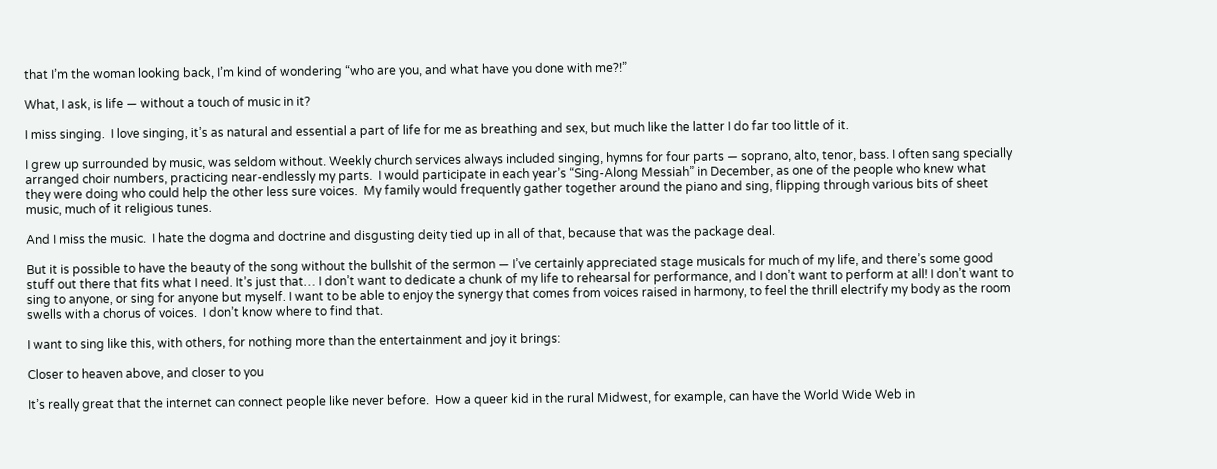that I’m the woman looking back, I’m kind of wondering “who are you, and what have you done with me?!”

What, I ask, is life — without a touch of music in it?

I miss singing.  I love singing, it’s as natural and essential a part of life for me as breathing and sex, but much like the latter I do far too little of it.

I grew up surrounded by music, was seldom without. Weekly church services always included singing, hymns for four parts — soprano, alto, tenor, bass. I often sang specially arranged choir numbers, practicing near-endlessly my parts.  I would participate in each year’s “Sing-Along Messiah” in December, as one of the people who knew what they were doing who could help the other less sure voices.  My family would frequently gather together around the piano and sing, flipping through various bits of sheet music, much of it religious tunes.

And I miss the music.  I hate the dogma and doctrine and disgusting deity tied up in all of that, because that was the package deal.

But it is possible to have the beauty of the song without the bullshit of the sermon — I’ve certainly appreciated stage musicals for much of my life, and there’s some good stuff out there that fits what I need. It’s just that… I don’t want to dedicate a chunk of my life to rehearsal for performance, and I don’t want to perform at all! I don’t want to sing to anyone, or sing for anyone but myself. I want to be able to enjoy the synergy that comes from voices raised in harmony, to feel the thrill electrify my body as the room swells with a chorus of voices.  I don’t know where to find that.

I want to sing like this, with others, for nothing more than the entertainment and joy it brings:

Closer to heaven above, and closer to you

It’s really great that the internet can connect people like never before.  How a queer kid in the rural Midwest, for example, can have the World Wide Web in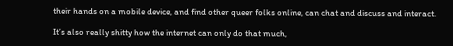their hands on a mobile device, and find other queer folks online, can chat and discuss and interact.

It’s also really shitty how the internet can only do that much,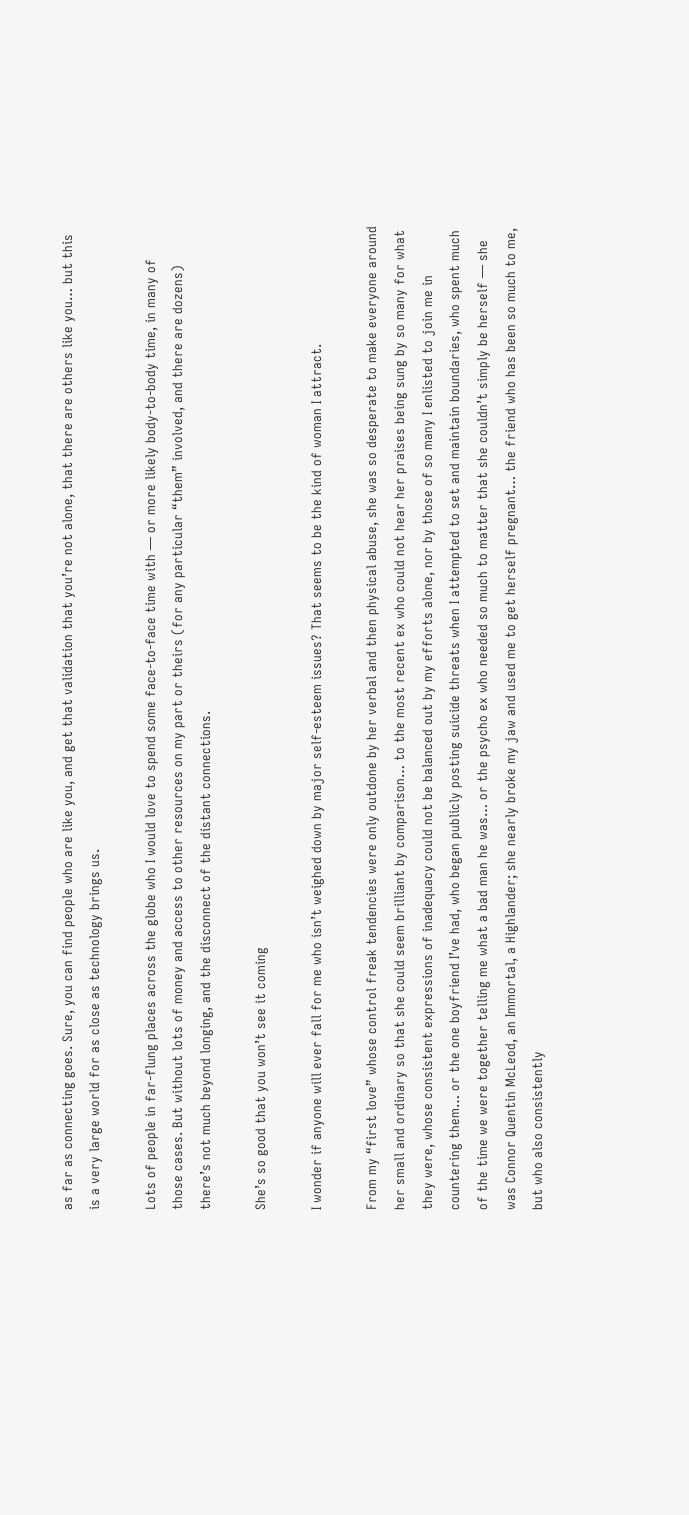as far as connecting goes. Sure, you can find people who are like you, and get that validation that you’re not alone, that there are others like you… but this is a very large world for as close as technology brings us.

Lots of people in far-flung places across the globe who I would love to spend some face-to-face time with — or more likely body-to-body time, in many of those cases. But without lots of money and access to other resources on my part or theirs (for any particular “them” involved, and there are dozens) there’s not much beyond longing, and the disconnect of the distant connections.

She’s so good that you won’t see it coming

I wonder if anyone will ever fall for me who isn’t weighed down by major self-esteem issues? That seems to be the kind of woman I attract.

From my “first love” whose control freak tendencies were only outdone by her verbal and then physical abuse, she was so desperate to make everyone around her small and ordinary so that she could seem brilliant by comparison… to the most recent ex who could not hear her praises being sung by so many for what they were, whose consistent expressions of inadequacy could not be balanced out by my efforts alone, nor by those of so many I enlisted to join me in countering them… or the one boyfriend I’ve had, who began publicly posting suicide threats when I attempted to set and maintain boundaries, who spent much of the time we were together telling me what a bad man he was… or the psycho ex who needed so much to matter that she couldn’t simply be herself — she was Connor Quentin McLeod, an Immortal, a Highlander; she nearly broke my jaw and used me to get herself pregnant… the friend who has been so much to me, but who also consistently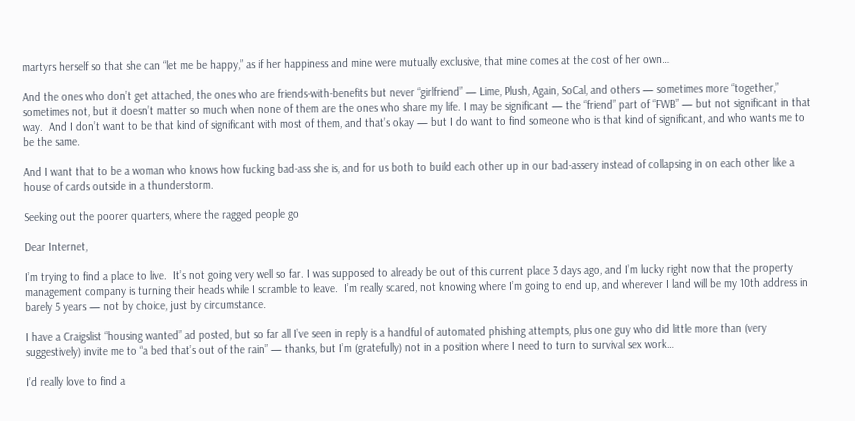martyrs herself so that she can “let me be happy,” as if her happiness and mine were mutually exclusive, that mine comes at the cost of her own…

And the ones who don’t get attached, the ones who are friends-with-benefits but never “girlfriend” — Lime, Plush, Again, SoCal, and others — sometimes more “together,” sometimes not, but it doesn’t matter so much when none of them are the ones who share my life. I may be significant — the “friend” part of “FWB” — but not significant in that way.  And I don’t want to be that kind of significant with most of them, and that’s okay — but I do want to find someone who is that kind of significant, and who wants me to be the same.

And I want that to be a woman who knows how fucking bad-ass she is, and for us both to build each other up in our bad-assery instead of collapsing in on each other like a house of cards outside in a thunderstorm.

Seeking out the poorer quarters, where the ragged people go

Dear Internet,

I’m trying to find a place to live.  It’s not going very well so far. I was supposed to already be out of this current place 3 days ago, and I’m lucky right now that the property management company is turning their heads while I scramble to leave.  I’m really scared, not knowing where I’m going to end up, and wherever I land will be my 10th address in barely 5 years — not by choice, just by circumstance.

I have a Craigslist “housing wanted” ad posted, but so far all I’ve seen in reply is a handful of automated phishing attempts, plus one guy who did little more than (very suggestively) invite me to “a bed that’s out of the rain” — thanks, but I’m (gratefully) not in a position where I need to turn to survival sex work…

I’d really love to find a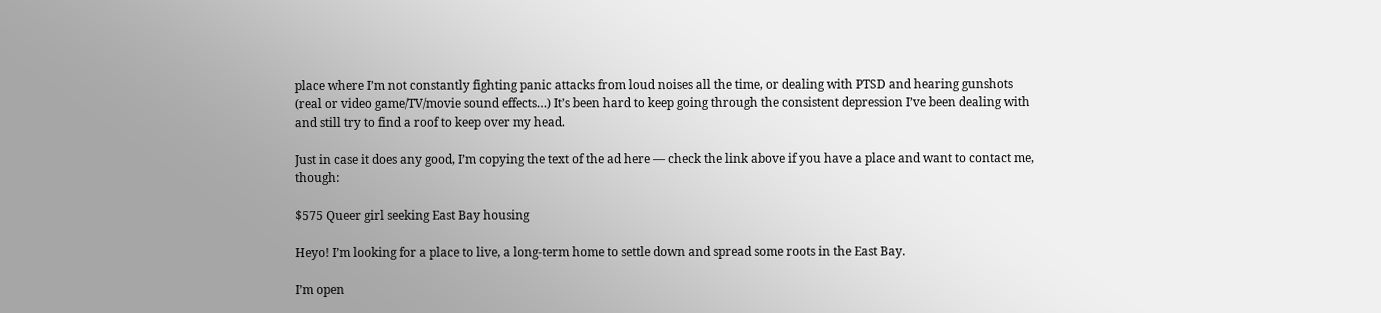place where I’m not constantly fighting panic attacks from loud noises all the time, or dealing with PTSD and hearing gunshots (real or video game/TV/movie sound effects…) It’s been hard to keep going through the consistent depression I’ve been dealing with and still try to find a roof to keep over my head.

Just in case it does any good, I’m copying the text of the ad here — check the link above if you have a place and want to contact me, though:

$575 Queer girl seeking East Bay housing

Heyo! I’m looking for a place to live, a long-term home to settle down and spread some roots in the East Bay.

I’m open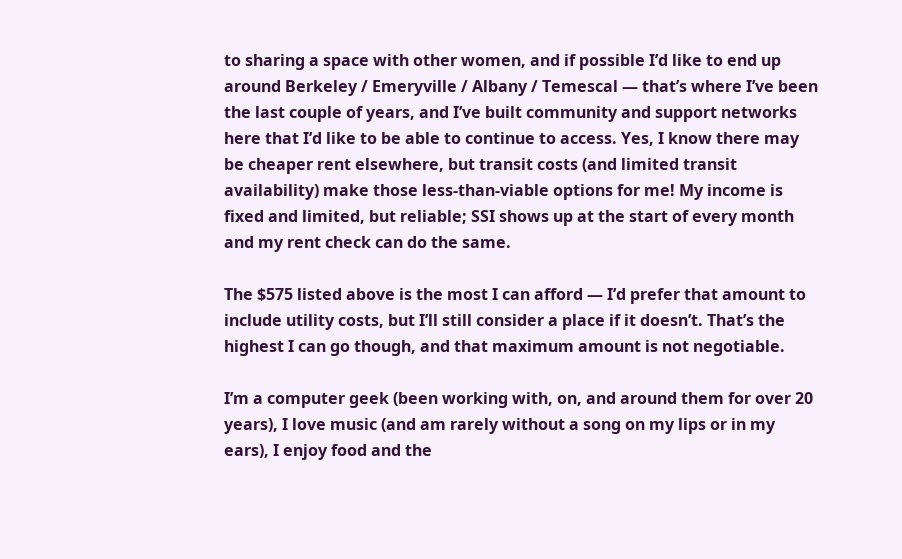to sharing a space with other women, and if possible I’d like to end up around Berkeley / Emeryville / Albany / Temescal — that’s where I’ve been the last couple of years, and I’ve built community and support networks here that I’d like to be able to continue to access. Yes, I know there may be cheaper rent elsewhere, but transit costs (and limited transit availability) make those less-than-viable options for me! My income is fixed and limited, but reliable; SSI shows up at the start of every month and my rent check can do the same.

The $575 listed above is the most I can afford — I’d prefer that amount to include utility costs, but I’ll still consider a place if it doesn’t. That’s the highest I can go though, and that maximum amount is not negotiable.

I’m a computer geek (been working with, on, and around them for over 20 years), I love music (and am rarely without a song on my lips or in my ears), I enjoy food and the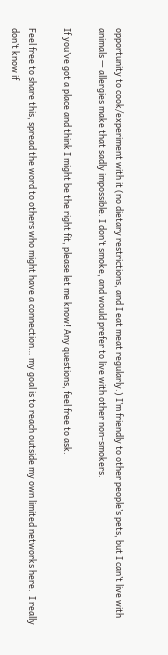opportunity to cook/experiment with it (no dietary restrictions, and I eat meat regularly.) I’m friendly to other people’s pets, but I can’t live with animals — allergies make that sadly impossible. I don’t smoke, and would prefer to live with other non-smokers.

If you’ve got a place and think I might be the right fit, please let me know! Any questions, feel free to ask.

Feel free to share this, spread the word to others who might have a connection… my goal is to reach outside my own limited networks here.  I really don’t know if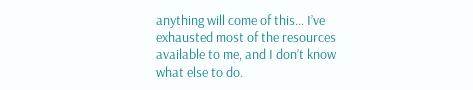anything will come of this… I’ve exhausted most of the resources available to me, and I don’t know what else to do.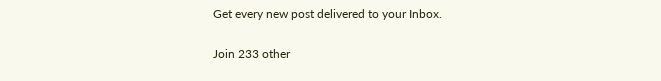Get every new post delivered to your Inbox.

Join 233 other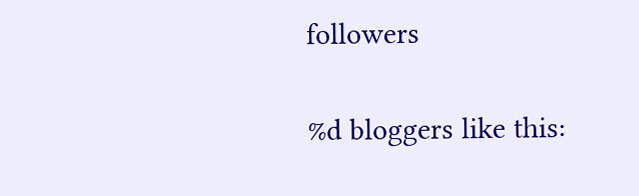followers

%d bloggers like this: